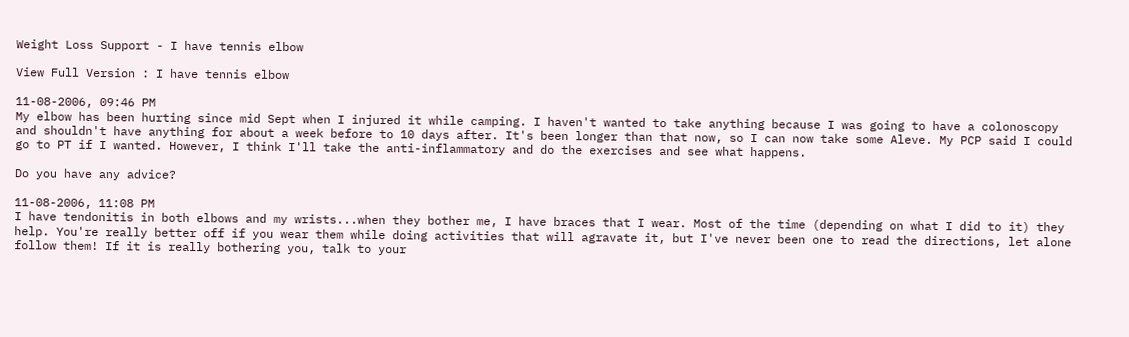Weight Loss Support - I have tennis elbow

View Full Version : I have tennis elbow

11-08-2006, 09:46 PM
My elbow has been hurting since mid Sept when I injured it while camping. I haven't wanted to take anything because I was going to have a colonoscopy and shouldn't have anything for about a week before to 10 days after. It's been longer than that now, so I can now take some Aleve. My PCP said I could go to PT if I wanted. However, I think I'll take the anti-inflammatory and do the exercises and see what happens.

Do you have any advice?

11-08-2006, 11:08 PM
I have tendonitis in both elbows and my wrists...when they bother me, I have braces that I wear. Most of the time (depending on what I did to it) they help. You're really better off if you wear them while doing activities that will agravate it, but I've never been one to read the directions, let alone follow them! If it is really bothering you, talk to your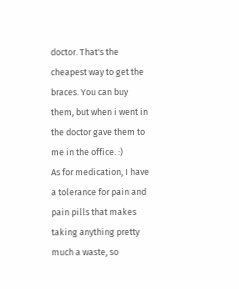doctor. That's the cheapest way to get the braces. You can buy them, but when i went in the doctor gave them to me in the office. :)
As for medication, I have a tolerance for pain and pain pills that makes taking anything pretty much a waste, so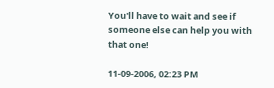You'll have to wait and see if someone else can help you with that one!

11-09-2006, 02:23 PM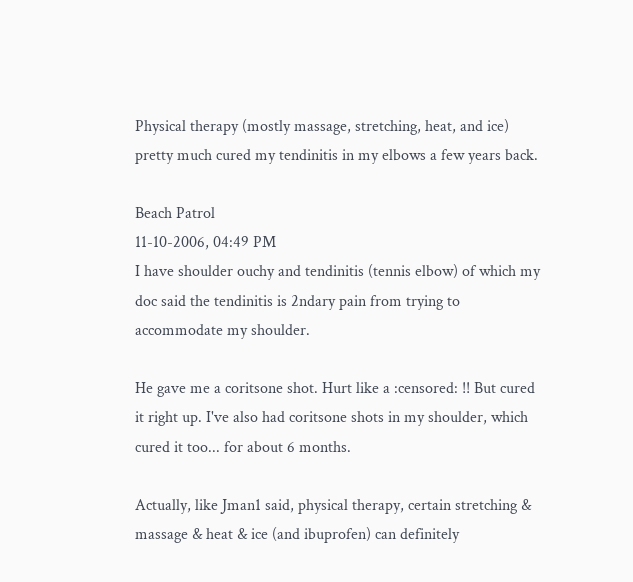Physical therapy (mostly massage, stretching, heat, and ice) pretty much cured my tendinitis in my elbows a few years back.

Beach Patrol
11-10-2006, 04:49 PM
I have shoulder ouchy and tendinitis (tennis elbow) of which my doc said the tendinitis is 2ndary pain from trying to accommodate my shoulder.

He gave me a coritsone shot. Hurt like a :censored: !! But cured it right up. I've also had coritsone shots in my shoulder, which cured it too... for about 6 months.

Actually, like Jman1 said, physical therapy, certain stretching & massage & heat & ice (and ibuprofen) can definitely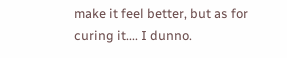make it feel better, but as for curing it.... I dunno.